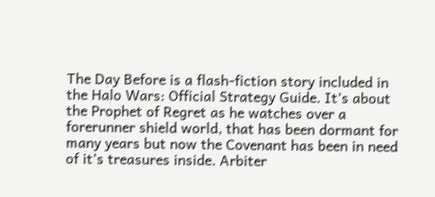The Day Before is a flash-fiction story included in the Halo Wars: Official Strategy Guide. It’s about the Prophet of Regret as he watches over a forerunner shield world, that has been dormant for many years but now the Covenant has been in need of it’s treasures inside. Arbiter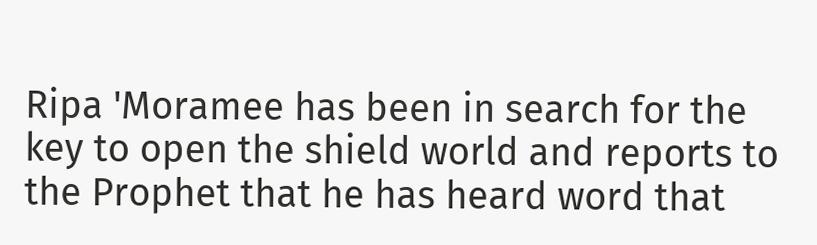Ripa 'Moramee has been in search for the key to open the shield world and reports to the Prophet that he has heard word that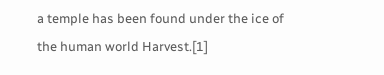a temple has been found under the ice of the human world Harvest.[1]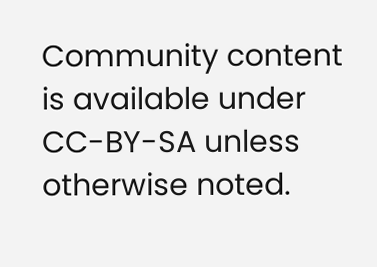Community content is available under CC-BY-SA unless otherwise noted.